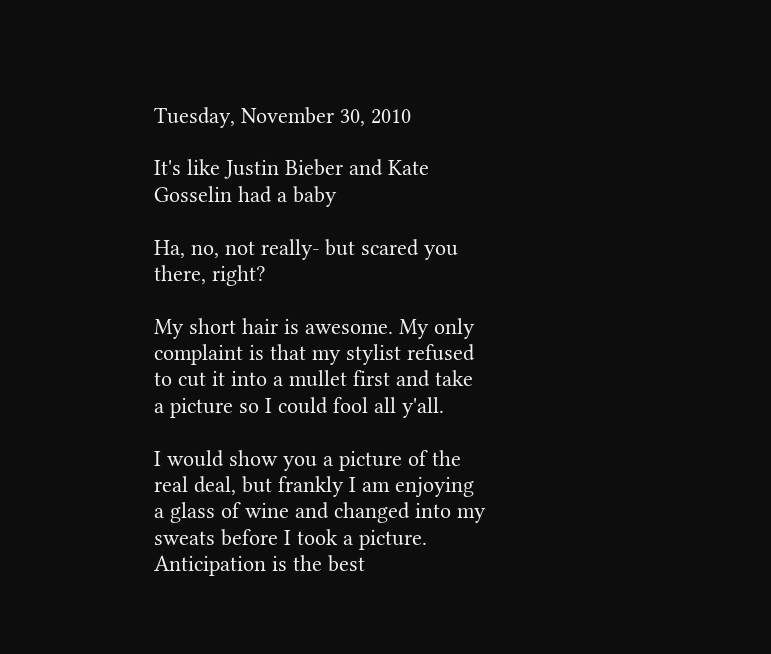Tuesday, November 30, 2010

It's like Justin Bieber and Kate Gosselin had a baby

Ha, no, not really- but scared you there, right?

My short hair is awesome. My only complaint is that my stylist refused to cut it into a mullet first and take a picture so I could fool all y'all.

I would show you a picture of the real deal, but frankly I am enjoying a glass of wine and changed into my sweats before I took a picture. Anticipation is the best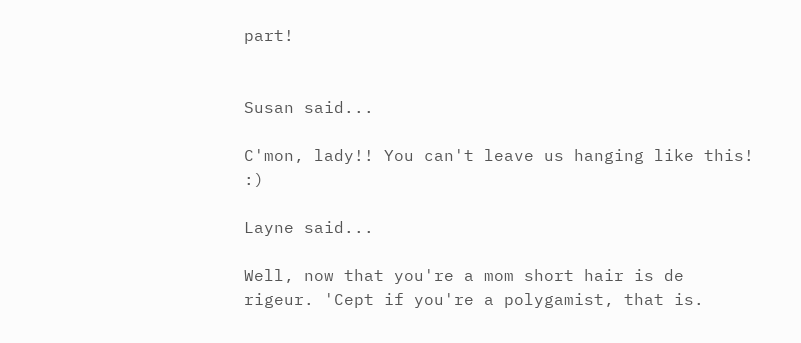part!


Susan said...

C'mon, lady!! You can't leave us hanging like this! :)

Layne said...

Well, now that you're a mom short hair is de rigeur. 'Cept if you're a polygamist, that is.